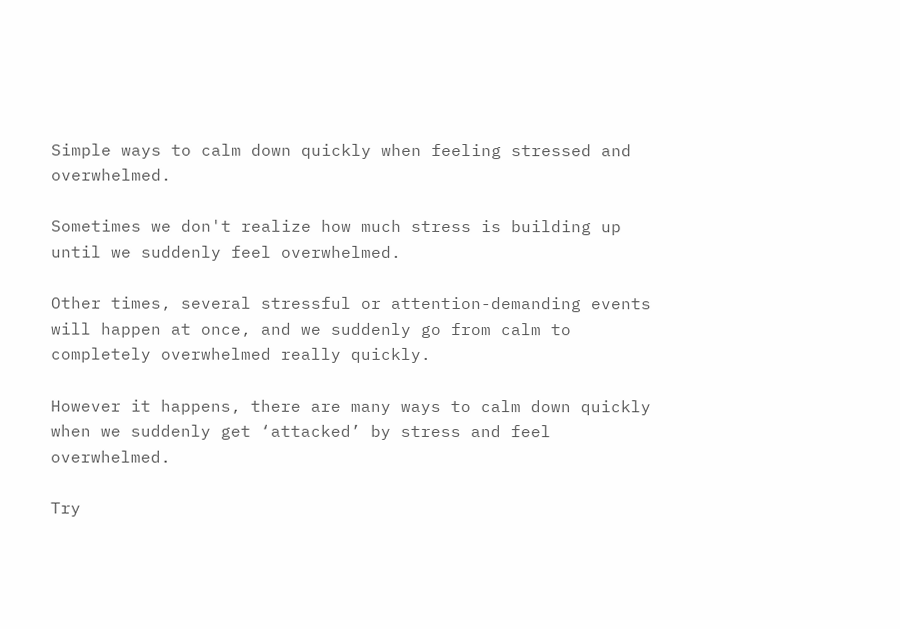Simple ways to calm down quickly when feeling stressed and overwhelmed.

Sometimes we don't realize how much stress is building up until we suddenly feel overwhelmed.

Other times, several stressful or attention-demanding events will happen at once, and we suddenly go from calm to completely overwhelmed really quickly.

However it happens, there are many ways to calm down quickly when we suddenly get ‘attacked’ by stress and feel overwhelmed.

Try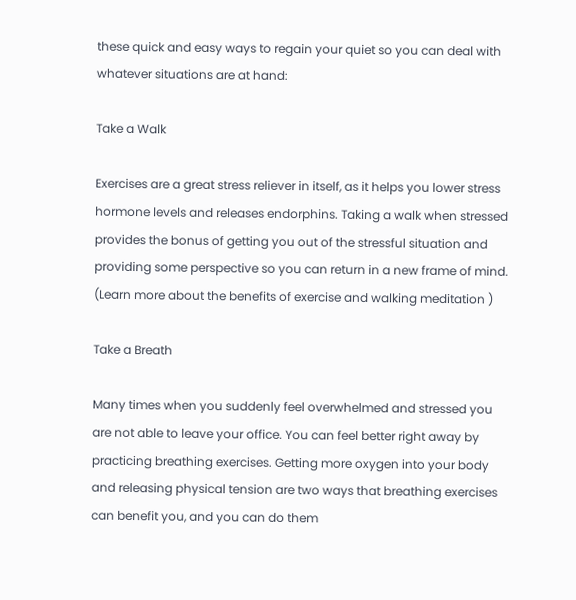these quick and easy ways to regain your quiet so you can deal with whatever situations are at hand:

Take a Walk

Exercises are a great stress reliever in itself, as it helps you lower stress hormone levels and releases endorphins. Taking a walk when stressed provides the bonus of getting you out of the stressful situation and providing some perspective so you can return in a new frame of mind. (Learn more about the benefits of exercise and walking meditation )

Take a Breath

Many times when you suddenly feel overwhelmed and stressed you are not able to leave your office. You can feel better right away by practicing breathing exercises. Getting more oxygen into your body and releasing physical tension are two ways that breathing exercises can benefit you, and you can do them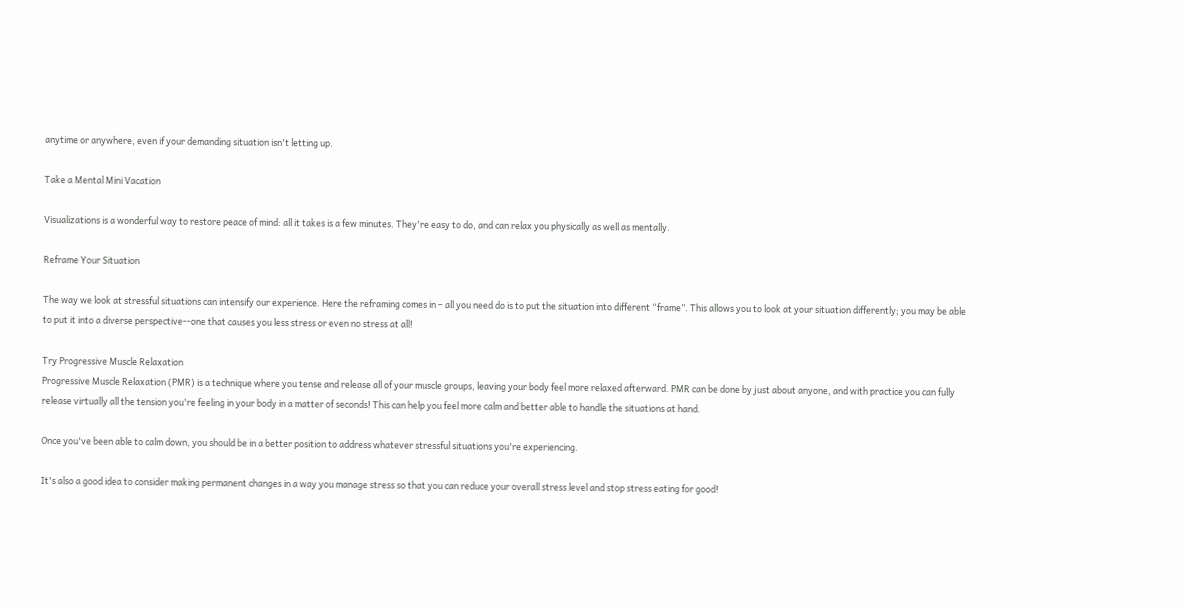anytime or anywhere, even if your demanding situation isn't letting up.

Take a Mental Mini Vacation

Visualizations is a wonderful way to restore peace of mind: all it takes is a few minutes. They're easy to do, and can relax you physically as well as mentally.

Reframe Your Situation

The way we look at stressful situations can intensify our experience. Here the reframing comes in – all you need do is to put the situation into different “frame”. This allows you to look at your situation differently; you may be able to put it into a diverse perspective--one that causes you less stress or even no stress at all!

Try Progressive Muscle Relaxation
Progressive Muscle Relaxation (PMR) is a technique where you tense and release all of your muscle groups, leaving your body feel more relaxed afterward. PMR can be done by just about anyone, and with practice you can fully release virtually all the tension you're feeling in your body in a matter of seconds! This can help you feel more calm and better able to handle the situations at hand.

Once you've been able to calm down, you should be in a better position to address whatever stressful situations you're experiencing.

It's also a good idea to consider making permanent changes in a way you manage stress so that you can reduce your overall stress level and stop stress eating for good!